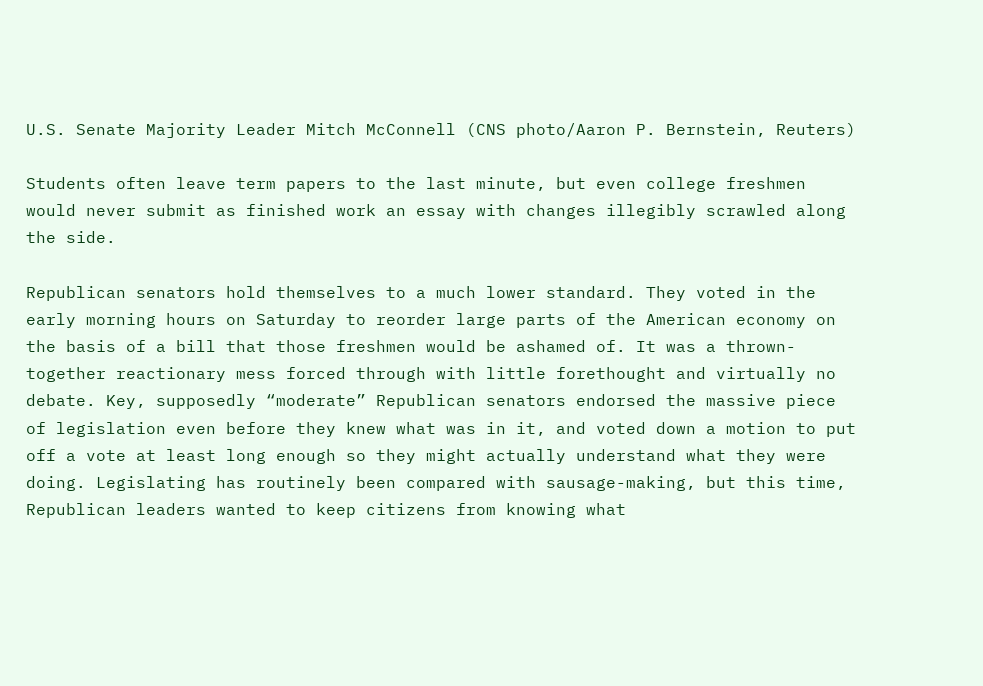U.S. Senate Majority Leader Mitch McConnell (CNS photo/Aaron P. Bernstein, Reuters)

Students often leave term papers to the last minute, but even college freshmen would never submit as finished work an essay with changes illegibly scrawled along the side.

Republican senators hold themselves to a much lower standard. They voted in the early morning hours on Saturday to reorder large parts of the American economy on the basis of a bill that those freshmen would be ashamed of. It was a thrown-together reactionary mess forced through with little forethought and virtually no debate. Key, supposedly “moderate” Republican senators endorsed the massive piece of legislation even before they knew what was in it, and voted down a motion to put off a vote at least long enough so they might actually understand what they were doing. Legislating has routinely been compared with sausage-making, but this time, Republican leaders wanted to keep citizens from knowing what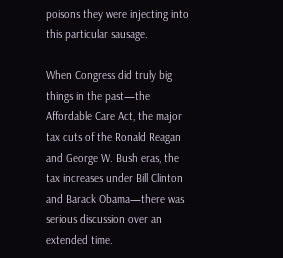poisons they were injecting into this particular sausage.

When Congress did truly big things in the past—the Affordable Care Act, the major tax cuts of the Ronald Reagan and George W. Bush eras, the tax increases under Bill Clinton and Barack Obama—there was serious discussion over an extended time.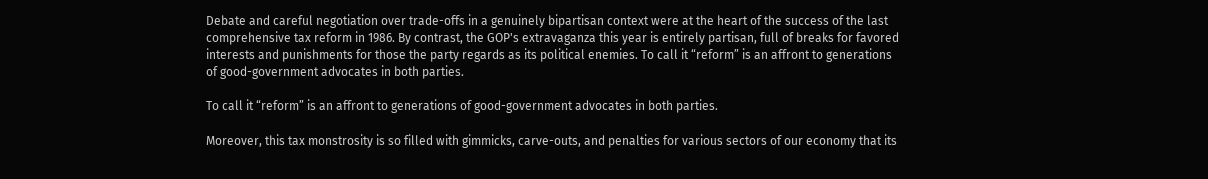Debate and careful negotiation over trade-offs in a genuinely bipartisan context were at the heart of the success of the last comprehensive tax reform in 1986. By contrast, the GOP's extravaganza this year is entirely partisan, full of breaks for favored interests and punishments for those the party regards as its political enemies. To call it “reform” is an affront to generations of good-government advocates in both parties.

To call it “reform” is an affront to generations of good-government advocates in both parties.

Moreover, this tax monstrosity is so filled with gimmicks, carve-outs, and penalties for various sectors of our economy that its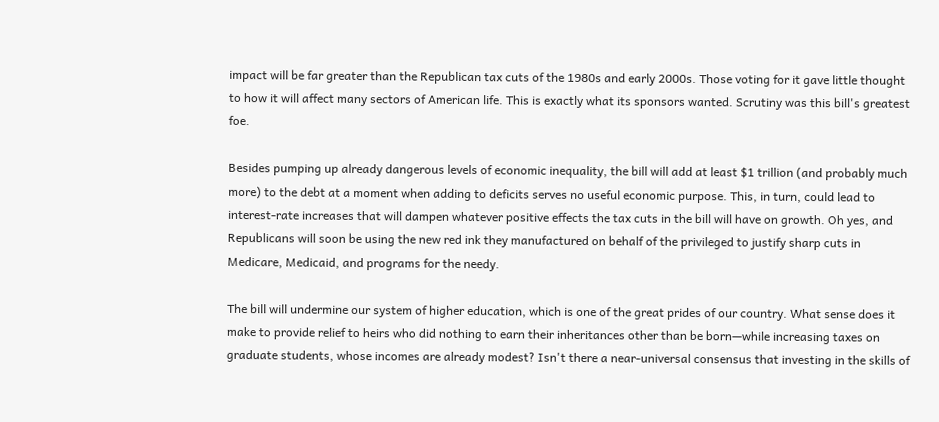impact will be far greater than the Republican tax cuts of the 1980s and early 2000s. Those voting for it gave little thought to how it will affect many sectors of American life. This is exactly what its sponsors wanted. Scrutiny was this bill's greatest foe.

Besides pumping up already dangerous levels of economic inequality, the bill will add at least $1 trillion (and probably much more) to the debt at a moment when adding to deficits serves no useful economic purpose. This, in turn, could lead to interest-rate increases that will dampen whatever positive effects the tax cuts in the bill will have on growth. Oh yes, and Republicans will soon be using the new red ink they manufactured on behalf of the privileged to justify sharp cuts in Medicare, Medicaid, and programs for the needy.

The bill will undermine our system of higher education, which is one of the great prides of our country. What sense does it make to provide relief to heirs who did nothing to earn their inheritances other than be born—while increasing taxes on graduate students, whose incomes are already modest? Isn't there a near-universal consensus that investing in the skills of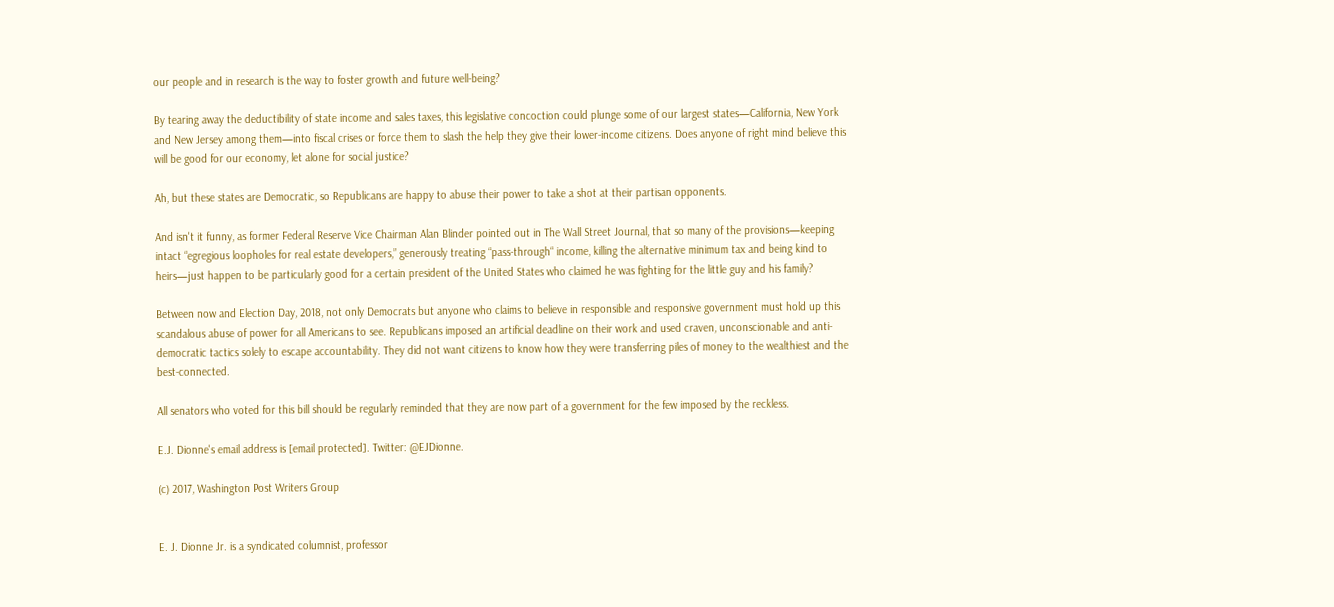our people and in research is the way to foster growth and future well-being?

By tearing away the deductibility of state income and sales taxes, this legislative concoction could plunge some of our largest states—California, New York and New Jersey among them—into fiscal crises or force them to slash the help they give their lower-income citizens. Does anyone of right mind believe this will be good for our economy, let alone for social justice?

Ah, but these states are Democratic, so Republicans are happy to abuse their power to take a shot at their partisan opponents.

And isn't it funny, as former Federal Reserve Vice Chairman Alan Blinder pointed out in The Wall Street Journal, that so many of the provisions—keeping intact “egregious loopholes for real estate developers,” generously treating “pass-through“ income, killing the alternative minimum tax and being kind to heirs—just happen to be particularly good for a certain president of the United States who claimed he was fighting for the little guy and his family?

Between now and Election Day, 2018, not only Democrats but anyone who claims to believe in responsible and responsive government must hold up this scandalous abuse of power for all Americans to see. Republicans imposed an artificial deadline on their work and used craven, unconscionable and anti-democratic tactics solely to escape accountability. They did not want citizens to know how they were transferring piles of money to the wealthiest and the best-connected.

All senators who voted for this bill should be regularly reminded that they are now part of a government for the few imposed by the reckless.

E.J. Dionne's email address is [email protected]. Twitter: @EJDionne.

(c) 2017, Washington Post Writers Group


E. J. Dionne Jr. is a syndicated columnist, professor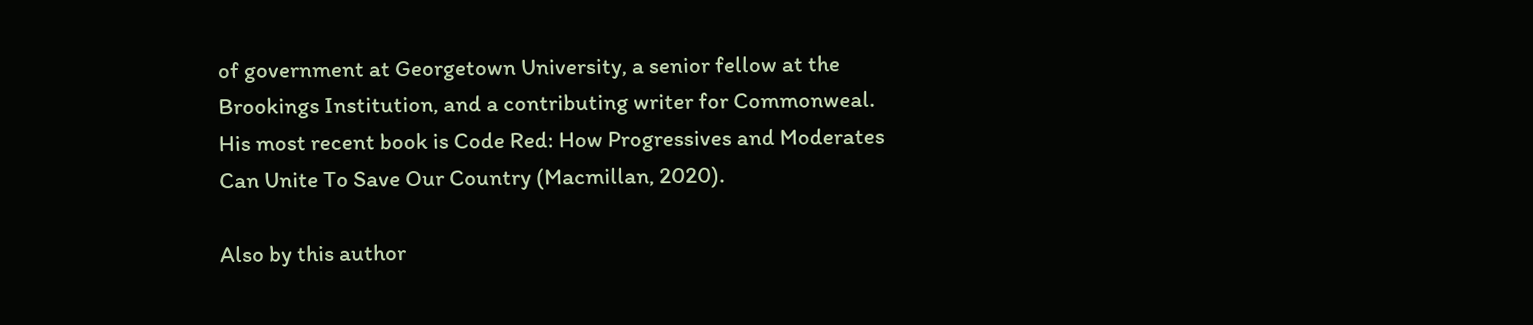of government at Georgetown University, a senior fellow at the Brookings Institution, and a contributing writer for Commonweal. His most recent book is Code Red: How Progressives and Moderates Can Unite To Save Our Country (Macmillan, 2020).

Also by this author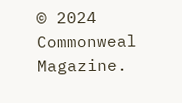© 2024 Commonweal Magazine.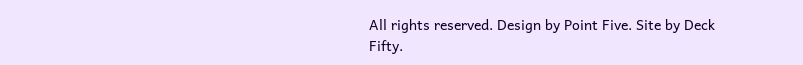All rights reserved. Design by Point Five. Site by Deck Fifty.